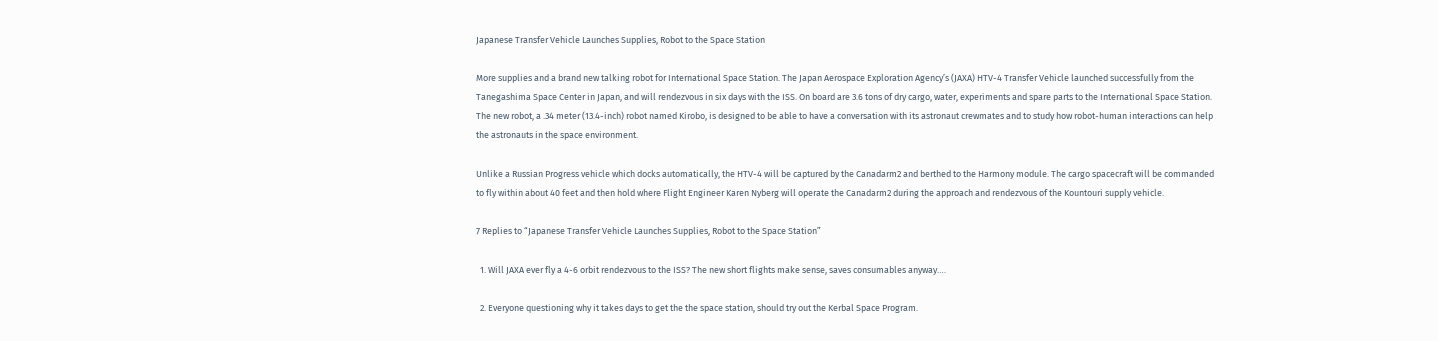Japanese Transfer Vehicle Launches Supplies, Robot to the Space Station

More supplies and a brand new talking robot for International Space Station. The Japan Aerospace Exploration Agency’s (JAXA) HTV-4 Transfer Vehicle launched successfully from the Tanegashima Space Center in Japan, and will rendezvous in six days with the ISS. On board are 3.6 tons of dry cargo, water, experiments and spare parts to the International Space Station. The new robot, a .34 meter (13.4-inch) robot named Kirobo, is designed to be able to have a conversation with its astronaut crewmates and to study how robot-human interactions can help the astronauts in the space environment.

Unlike a Russian Progress vehicle which docks automatically, the HTV-4 will be captured by the Canadarm2 and berthed to the Harmony module. The cargo spacecraft will be commanded to fly within about 40 feet and then hold where Flight Engineer Karen Nyberg will operate the Canadarm2 during the approach and rendezvous of the Kountouri supply vehicle.

7 Replies to “Japanese Transfer Vehicle Launches Supplies, Robot to the Space Station”

  1. Will JAXA ever fly a 4-6 orbit rendezvous to the ISS? The new short flights make sense, saves consumables anyway….

  2. Everyone questioning why it takes days to get the the space station, should try out the Kerbal Space Program.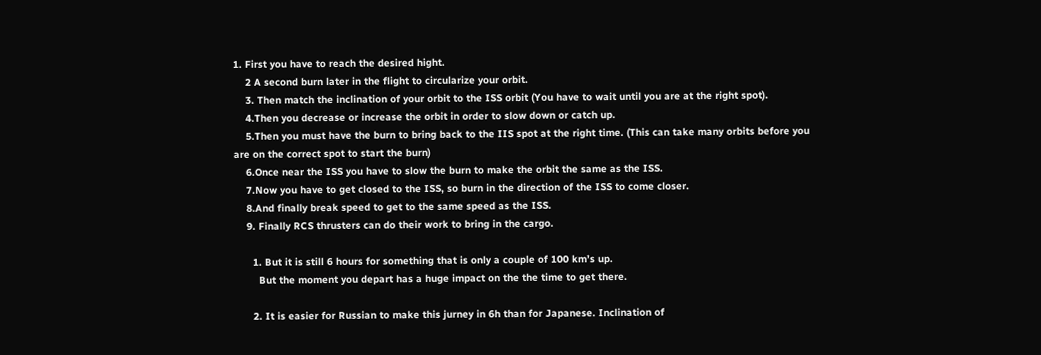1. First you have to reach the desired hight.
    2 A second burn later in the flight to circularize your orbit.
    3. Then match the inclination of your orbit to the ISS orbit (You have to wait until you are at the right spot).
    4.Then you decrease or increase the orbit in order to slow down or catch up.
    5.Then you must have the burn to bring back to the IIS spot at the right time. (This can take many orbits before you are on the correct spot to start the burn)
    6.Once near the ISS you have to slow the burn to make the orbit the same as the ISS.
    7.Now you have to get closed to the ISS, so burn in the direction of the ISS to come closer.
    8.And finally break speed to get to the same speed as the ISS.
    9. Finally RCS thrusters can do their work to bring in the cargo.

      1. But it is still 6 hours for something that is only a couple of 100 km’s up.
        But the moment you depart has a huge impact on the the time to get there.

      2. It is easier for Russian to make this jurney in 6h than for Japanese. Inclination of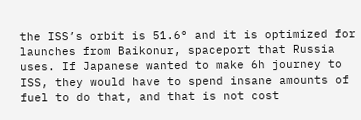the ISS’s orbit is 51.6° and it is optimized for launches from Baikonur, spaceport that Russia uses. If Japanese wanted to make 6h journey to ISS, they would have to spend insane amounts of fuel to do that, and that is not cost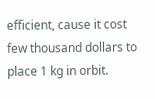efficient, cause it cost few thousand dollars to place 1 kg in orbit.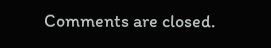Comments are closed.